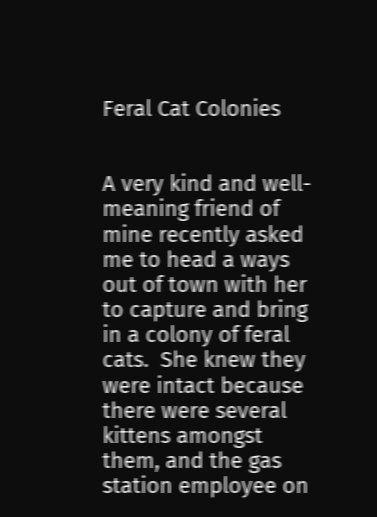Feral Cat Colonies


A very kind and well-meaning friend of mine recently asked me to head a ways out of town with her to capture and bring in a colony of feral cats.  She knew they were intact because there were several kittens amongst them, and the gas station employee on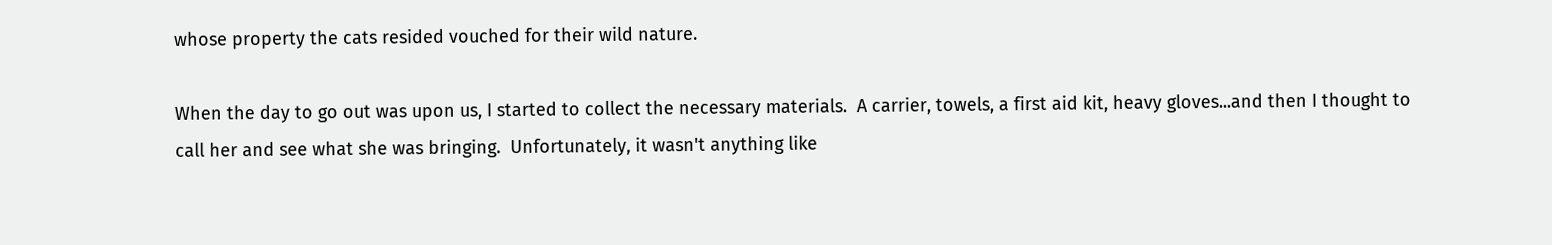whose property the cats resided vouched for their wild nature.

When the day to go out was upon us, I started to collect the necessary materials.  A carrier, towels, a first aid kit, heavy gloves...and then I thought to call her and see what she was bringing.  Unfortunately, it wasn't anything like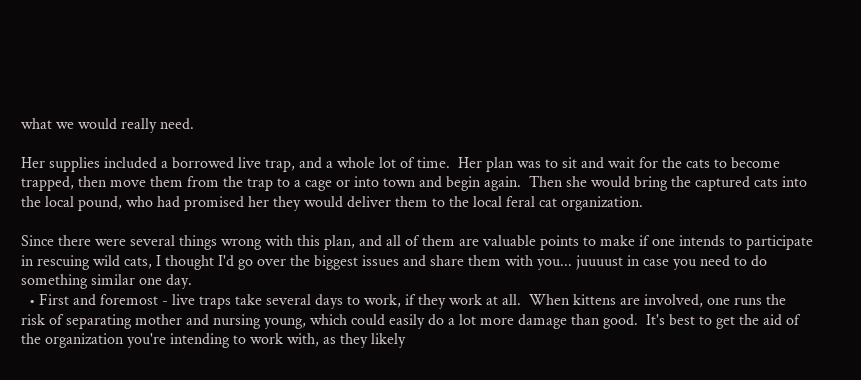what we would really need.

Her supplies included a borrowed live trap, and a whole lot of time.  Her plan was to sit and wait for the cats to become trapped, then move them from the trap to a cage or into town and begin again.  Then she would bring the captured cats into the local pound, who had promised her they would deliver them to the local feral cat organization.

Since there were several things wrong with this plan, and all of them are valuable points to make if one intends to participate in rescuing wild cats, I thought I'd go over the biggest issues and share them with you... juuuust in case you need to do something similar one day.
  • First and foremost - live traps take several days to work, if they work at all.  When kittens are involved, one runs the risk of separating mother and nursing young, which could easily do a lot more damage than good.  It's best to get the aid of the organization you're intending to work with, as they likely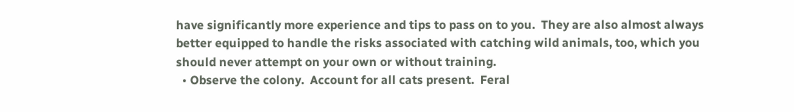have significantly more experience and tips to pass on to you.  They are also almost always better equipped to handle the risks associated with catching wild animals, too, which you should never attempt on your own or without training.
  • Observe the colony.  Account for all cats present.  Feral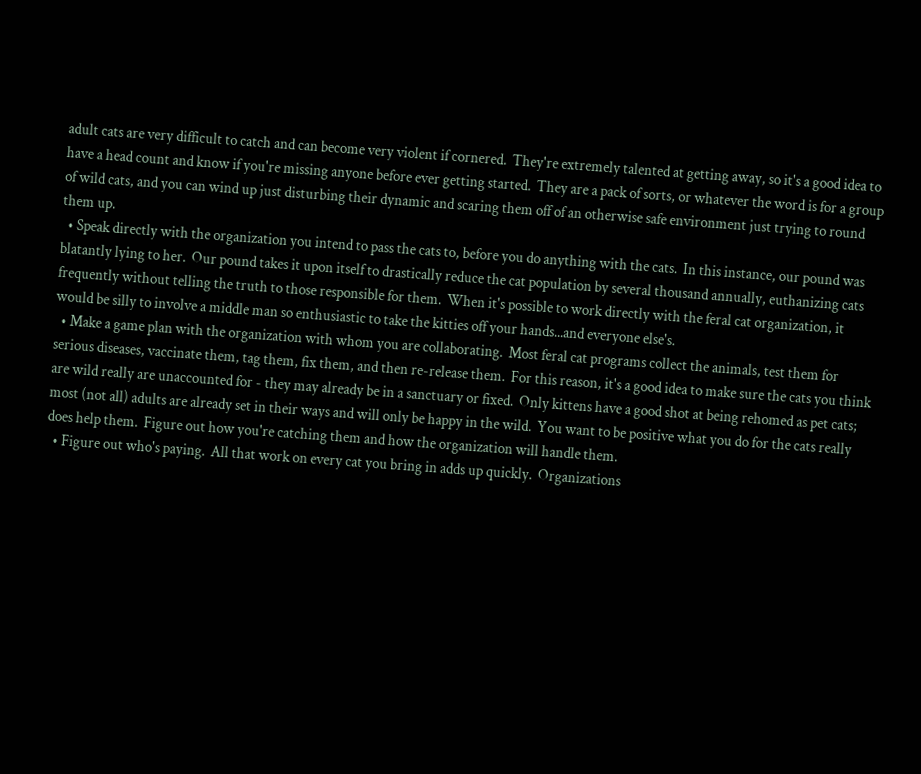adult cats are very difficult to catch and can become very violent if cornered.  They're extremely talented at getting away, so it's a good idea to have a head count and know if you're missing anyone before ever getting started.  They are a pack of sorts, or whatever the word is for a group of wild cats, and you can wind up just disturbing their dynamic and scaring them off of an otherwise safe environment just trying to round them up.
  • Speak directly with the organization you intend to pass the cats to, before you do anything with the cats.  In this instance, our pound was blatantly lying to her.  Our pound takes it upon itself to drastically reduce the cat population by several thousand annually, euthanizing cats frequently without telling the truth to those responsible for them.  When it's possible to work directly with the feral cat organization, it would be silly to involve a middle man so enthusiastic to take the kitties off your hands...and everyone else's.
  • Make a game plan with the organization with whom you are collaborating.  Most feral cat programs collect the animals, test them for serious diseases, vaccinate them, tag them, fix them, and then re-release them.  For this reason, it's a good idea to make sure the cats you think are wild really are unaccounted for - they may already be in a sanctuary or fixed.  Only kittens have a good shot at being rehomed as pet cats; most (not all) adults are already set in their ways and will only be happy in the wild.  You want to be positive what you do for the cats really does help them.  Figure out how you're catching them and how the organization will handle them.
  • Figure out who's paying.  All that work on every cat you bring in adds up quickly.  Organizations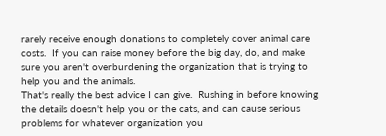rarely receive enough donations to completely cover animal care costs.  If you can raise money before the big day, do, and make sure you aren't overburdening the organization that is trying to help you and the animals.
That's really the best advice I can give.  Rushing in before knowing the details doesn't help you or the cats, and can cause serious problems for whatever organization you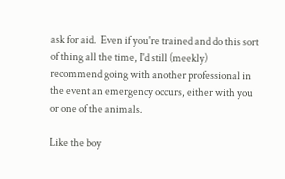ask for aid.  Even if you're trained and do this sort of thing all the time, I'd still (meekly) recommend going with another professional in the event an emergency occurs, either with you or one of the animals.

Like the boy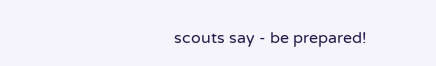scouts say - be prepared!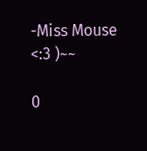-Miss Mouse
<:3 )~~

0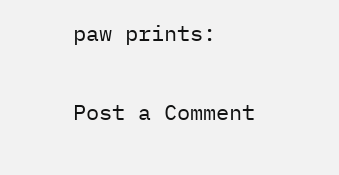paw prints:

Post a Comment